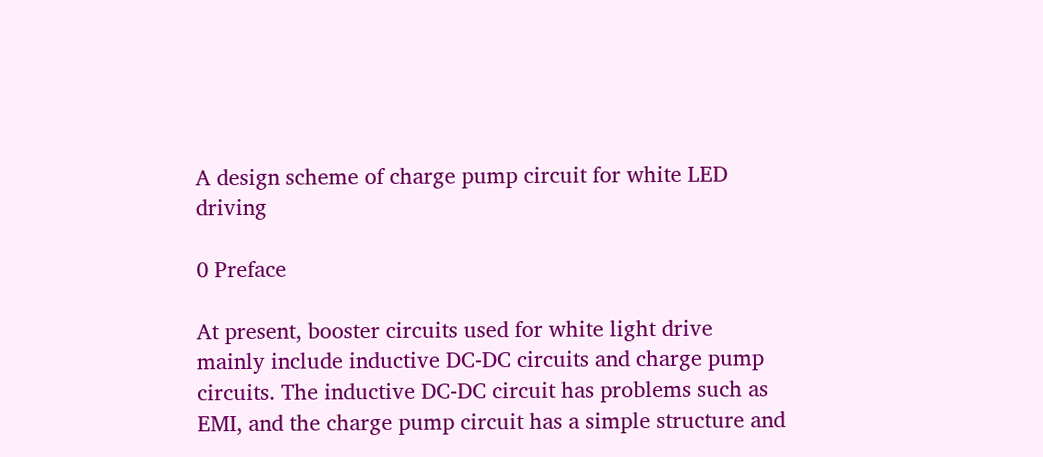A design scheme of charge pump circuit for white LED driving

0 Preface

At present, booster circuits used for white light drive mainly include inductive DC-DC circuits and charge pump circuits. The inductive DC-DC circuit has problems such as EMI, and the charge pump circuit has a simple structure and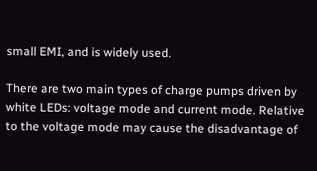small EMI, and is widely used.

There are two main types of charge pumps driven by white LEDs: voltage mode and current mode. Relative to the voltage mode may cause the disadvantage of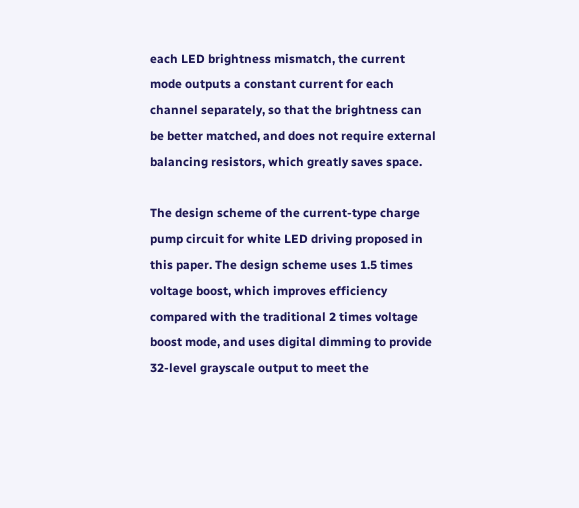each LED brightness mismatch, the current mode outputs a constant current for each channel separately, so that the brightness can be better matched, and does not require external balancing resistors, which greatly saves space.

The design scheme of the current-type charge pump circuit for white LED driving proposed in this paper. The design scheme uses 1.5 times voltage boost, which improves efficiency compared with the traditional 2 times voltage boost mode, and uses digital dimming to provide 32-level grayscale output to meet the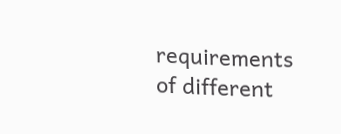requirements of different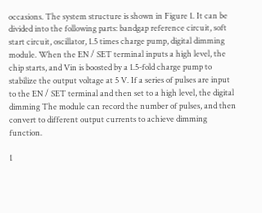occasions. The system structure is shown in Figure 1. It can be divided into the following parts: bandgap reference circuit, soft start circuit, oscillator, 1.5 times charge pump, digital dimming module. When the EN / SET terminal inputs a high level, the chip starts, and Vin is boosted by a 1.5-fold charge pump to stabilize the output voltage at 5 V. If a series of pulses are input to the EN / SET terminal and then set to a high level, the digital dimming The module can record the number of pulses, and then convert to different output currents to achieve dimming function.

1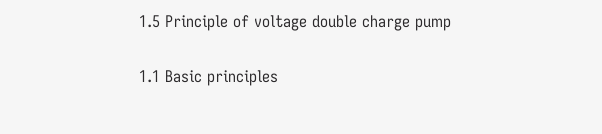1.5 Principle of voltage double charge pump

1.1 Basic principles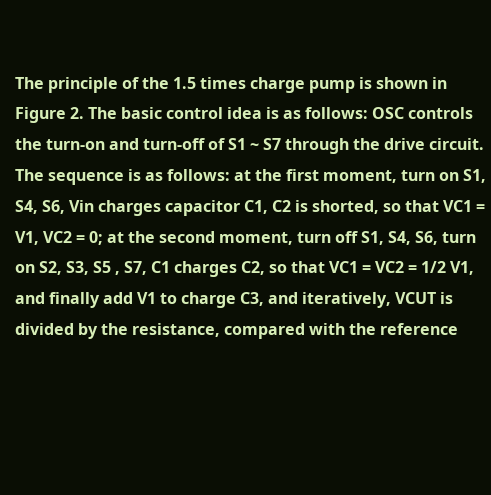The principle of the 1.5 times charge pump is shown in Figure 2. The basic control idea is as follows: OSC controls the turn-on and turn-off of S1 ~ S7 through the drive circuit. The sequence is as follows: at the first moment, turn on S1, S4, S6, Vin charges capacitor C1, C2 is shorted, so that VC1 = V1, VC2 = 0; at the second moment, turn off S1, S4, S6, turn on S2, S3, S5 , S7, C1 charges C2, so that VC1 = VC2 = 1/2 V1, and finally add V1 to charge C3, and iteratively, VCUT is divided by the resistance, compared with the reference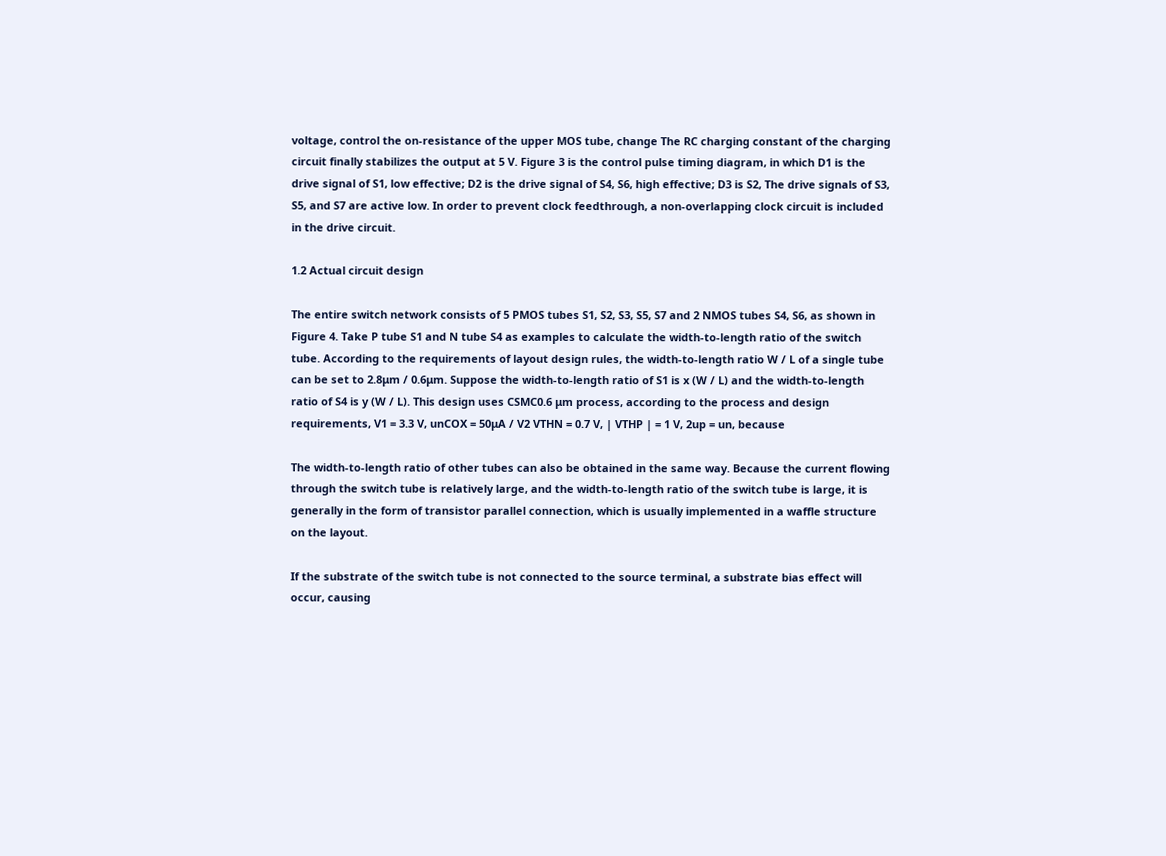voltage, control the on-resistance of the upper MOS tube, change The RC charging constant of the charging circuit finally stabilizes the output at 5 V. Figure 3 is the control pulse timing diagram, in which D1 is the drive signal of S1, low effective; D2 is the drive signal of S4, S6, high effective; D3 is S2, The drive signals of S3, S5, and S7 are active low. In order to prevent clock feedthrough, a non-overlapping clock circuit is included in the drive circuit.

1.2 Actual circuit design

The entire switch network consists of 5 PMOS tubes S1, S2, S3, S5, S7 and 2 NMOS tubes S4, S6, as shown in Figure 4. Take P tube S1 and N tube S4 as examples to calculate the width-to-length ratio of the switch tube. According to the requirements of layout design rules, the width-to-length ratio W / L of a single tube can be set to 2.8μm / 0.6μm. Suppose the width-to-length ratio of S1 is x (W / L) and the width-to-length ratio of S4 is y (W / L). This design uses CSMC0.6 μm process, according to the process and design requirements, V1 = 3.3 V, unCOX = 50μA / V2 VTHN = 0.7 V, | VTHP | = 1 V, 2up = un, because

The width-to-length ratio of other tubes can also be obtained in the same way. Because the current flowing through the switch tube is relatively large, and the width-to-length ratio of the switch tube is large, it is generally in the form of transistor parallel connection, which is usually implemented in a waffle structure on the layout.

If the substrate of the switch tube is not connected to the source terminal, a substrate bias effect will occur, causing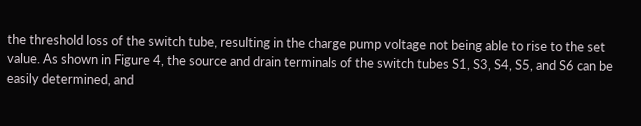the threshold loss of the switch tube, resulting in the charge pump voltage not being able to rise to the set value. As shown in Figure 4, the source and drain terminals of the switch tubes S1, S3, S4, S5, and S6 can be easily determined, and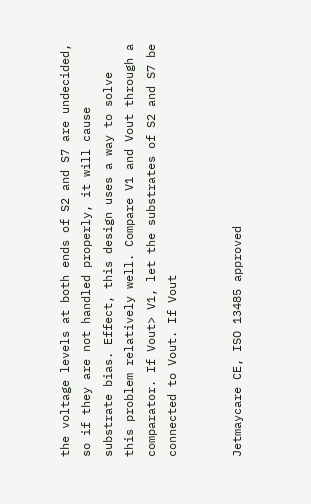the voltage levels at both ends of S2 and S7 are undecided, so if they are not handled properly, it will cause substrate bias. Effect, this design uses a way to solve this problem relatively well. Compare V1 and Vout through a comparator. If Vout> V1, let the substrates of S2 and S7 be connected to Vout. If Vout


Jetmaycare CE, ISO 13485 approved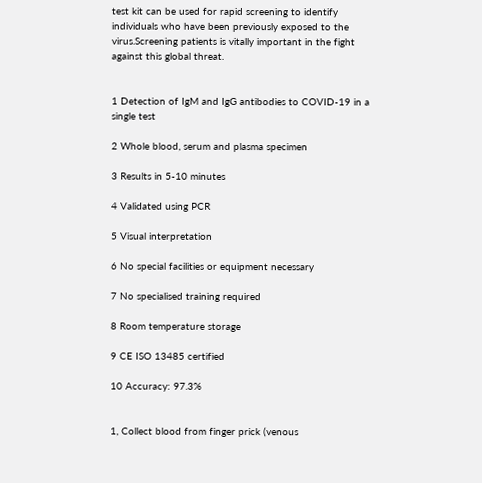test kit can be used for rapid screening to identify individuals who have been previously exposed to the virus.Screening patients is vitally important in the fight against this global threat.


1 Detection of IgM and IgG antibodies to COVID-19 in a single test

2 Whole blood, serum and plasma specimen

3 Results in 5-10 minutes

4 Validated using PCR

5 Visual interpretation

6 No special facilities or equipment necessary

7 No specialised training required

8 Room temperature storage

9 CE ISO 13485 certified

10 Accuracy: 97.3%


1, Collect blood from finger prick (venous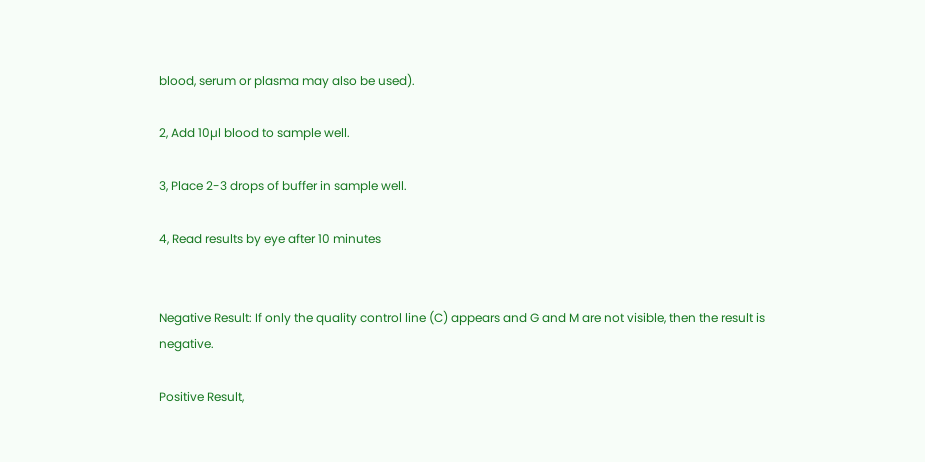blood, serum or plasma may also be used).

2, Add 10µl blood to sample well.

3, Place 2-3 drops of buffer in sample well.

4, Read results by eye after 10 minutes


Negative Result: If only the quality control line (C) appears and G and M are not visible, then the result is negative.

Positive Result,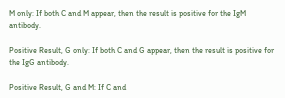M only: If both C and M appear, then the result is positive for the IgM antibody.

Positive Result, G only: If both C and G appear, then the result is positive for the IgG antibody.

Positive Result, G and M: If C and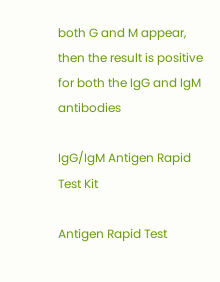both G and M appear, then the result is positive for both the IgG and IgM antibodies

IgG/IgM Antigen Rapid Test Kit

Antigen Rapid Test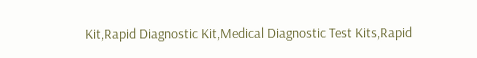Kit,Rapid Diagnostic Kit,Medical Diagnostic Test Kits,Rapid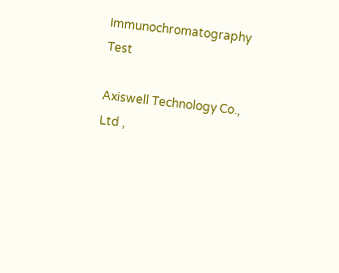Immunochromatography Test

Axiswell Technology Co., Ltd ,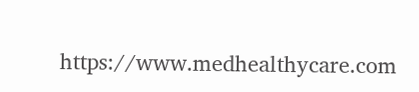https://www.medhealthycare.com